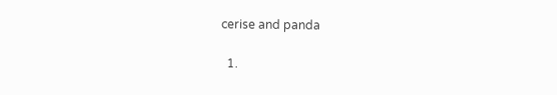cerise and panda

  1.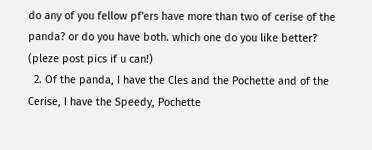do any of you fellow pf'ers have more than two of cerise of the panda? or do you have both. which one do you like better? (pleze post pics if u can!)
  2. Of the panda, I have the Cles and the Pochette and of the Cerise, I have the Speedy, Pochette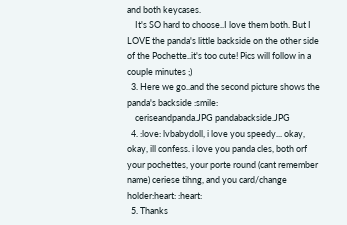and both keycases.
    It's SO hard to choose..I love them both. But I LOVE the panda's little backside on the other side of the Pochette..it's too cute! Pics will follow in a couple minutes ;)
  3. Here we go..and the second picture shows the panda's backside :smile:
    ceriseandpanda.JPG pandabackside.JPG
  4. :love: lvbabydoll, i love you speedy... okay, okay, ill confess. i love you panda cles, both orf your pochettes, your porte round (cant remember name) ceriese tihng, and you card/change holder:heart: :heart:
  5. Thanks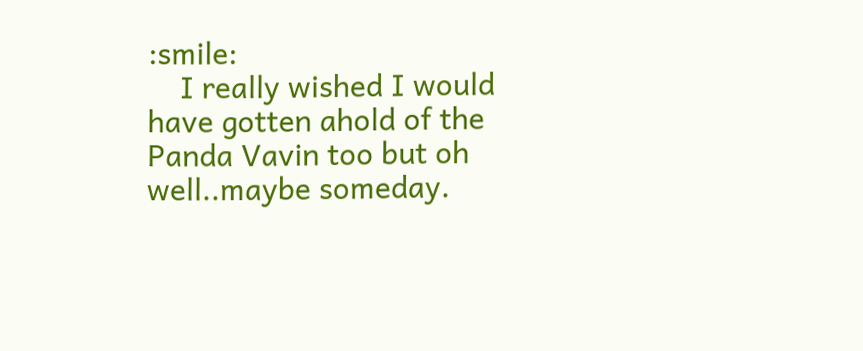:smile:
    I really wished I would have gotten ahold of the Panda Vavin too but oh well..maybe someday.